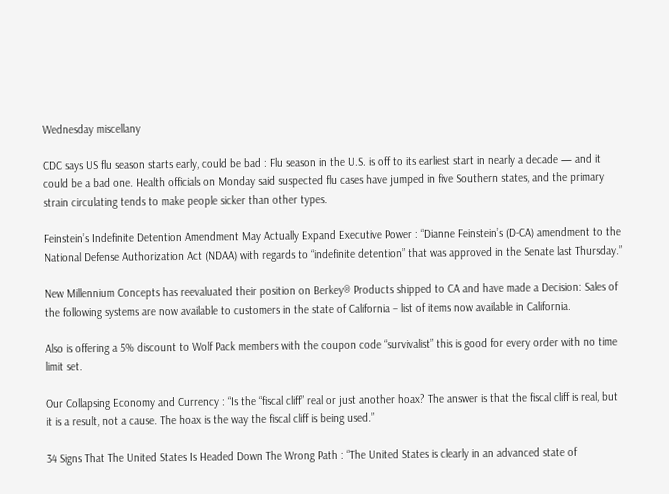Wednesday miscellany

CDC says US flu season starts early, could be bad : Flu season in the U.S. is off to its earliest start in nearly a decade — and it could be a bad one. Health officials on Monday said suspected flu cases have jumped in five Southern states, and the primary strain circulating tends to make people sicker than other types.

Feinstein’s Indefinite Detention Amendment May Actually Expand Executive Power : “Dianne Feinstein’s (D-CA) amendment to the National Defense Authorization Act (NDAA) with regards to “indefinite detention” that was approved in the Senate last Thursday.”

New Millennium Concepts has reevaluated their position on Berkey® Products shipped to CA and have made a Decision: Sales of the following systems are now available to customers in the state of California – list of items now available in California.

Also is offering a 5% discount to Wolf Pack members with the coupon code “survivalist” this is good for every order with no time limit set.

Our Collapsing Economy and Currency : “Is the “fiscal cliff” real or just another hoax? The answer is that the fiscal cliff is real, but it is a result, not a cause. The hoax is the way the fiscal cliff is being used.”

34 Signs That The United States Is Headed Down The Wrong Path : “The United States is clearly in an advanced state of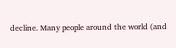decline. Many people around the world (and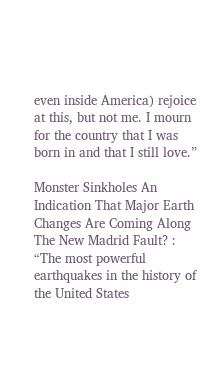even inside America) rejoice at this, but not me. I mourn for the country that I was born in and that I still love.”

Monster Sinkholes An Indication That Major Earth Changes Are Coming Along The New Madrid Fault? : “The most powerful earthquakes in the history of the United States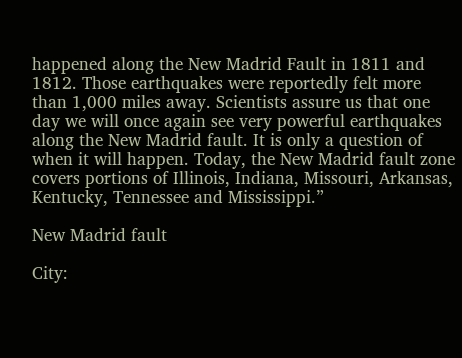happened along the New Madrid Fault in 1811 and 1812. Those earthquakes were reportedly felt more than 1,000 miles away. Scientists assure us that one day we will once again see very powerful earthquakes along the New Madrid fault. It is only a question of when it will happen. Today, the New Madrid fault zone covers portions of Illinois, Indiana, Missouri, Arkansas, Kentucky, Tennessee and Mississippi.”

New Madrid fault

City: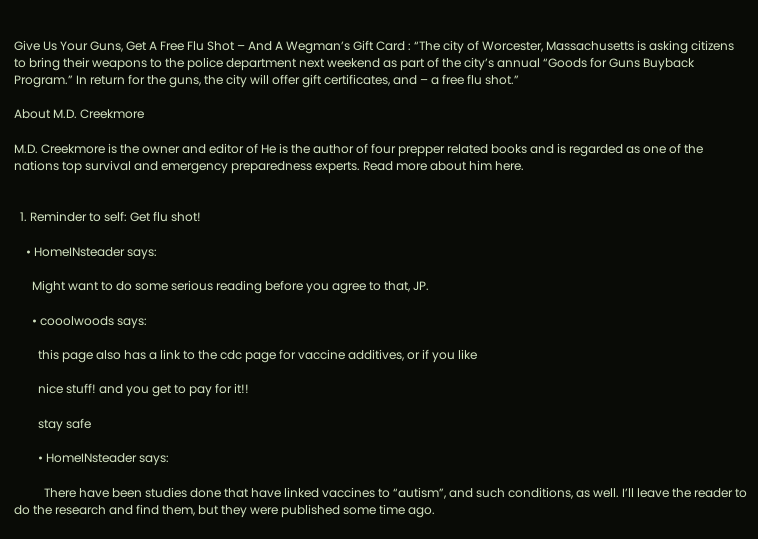Give Us Your Guns, Get A Free Flu Shot – And A Wegman’s Gift Card : “The city of Worcester, Massachusetts is asking citizens to bring their weapons to the police department next weekend as part of the city’s annual “Goods for Guns Buyback Program.” In return for the guns, the city will offer gift certificates, and – a free flu shot.”

About M.D. Creekmore

M.D. Creekmore is the owner and editor of He is the author of four prepper related books and is regarded as one of the nations top survival and emergency preparedness experts. Read more about him here.


  1. Reminder to self: Get flu shot!

    • HomeINsteader says:

      Might want to do some serious reading before you agree to that, JP.

      • cooolwoods says:

        this page also has a link to the cdc page for vaccine additives, or if you like

        nice stuff! and you get to pay for it!!

        stay safe

        • HomeINsteader says:

          There have been studies done that have linked vaccines to “autism”, and such conditions, as well. I’ll leave the reader to do the research and find them, but they were published some time ago.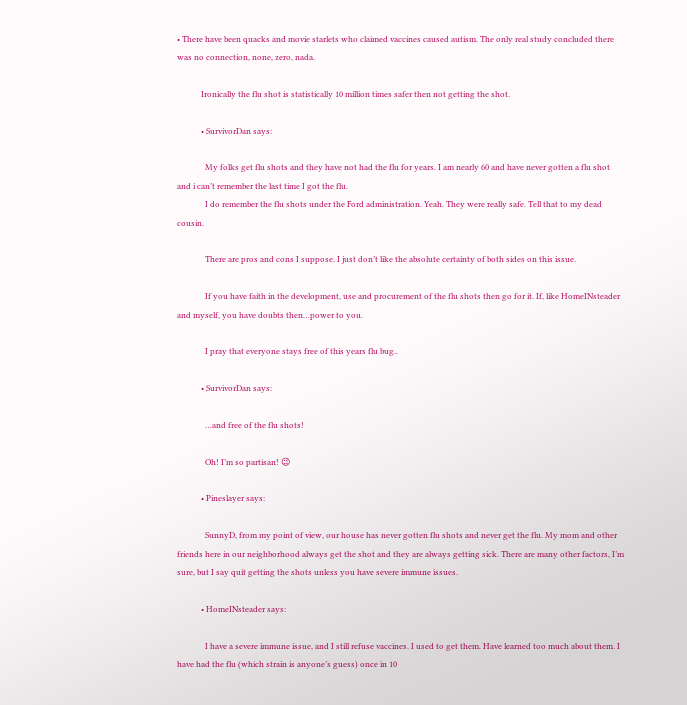• There have been quacks and movie starlets who claimed vaccines caused autism. The only real study concluded there was no connection, none, zero, nada.

            Ironically the flu shot is statistically 10 million times safer then not getting the shot.

            • SurvivorDan says:

              My folks get flu shots and they have not had the flu for years. I am nearly 60 and have never gotten a flu shot and i can’t remember the last time I got the flu.
              I do remember the flu shots under the Ford administration. Yeah. They were really safe. Tell that to my dead cousin.

              There are pros and cons I suppose. I just don’t like the absolute certainty of both sides on this issue.

              If you have faith in the development, use and procurement of the flu shots then go for it. If, like HomeINsteader and myself, you have doubts then…power to you.

              I pray that everyone stays free of this years flu bug..

            • SurvivorDan says:

              …and free of the flu shots!

              Oh! I’m so partisan! 😉

            • Pineslayer says:

              SunnyD, from my point of view, our house has never gotten flu shots and never get the flu. My mom and other friends here in our neighborhood always get the shot and they are always getting sick. There are many other factors, I’m sure, but I say quit getting the shots unless you have severe immune issues.

            • HomeINsteader says:

              I have a severe immune issue, and I still refuse vaccines. I used to get them. Have learned too much about them. I have had the flu (which strain is anyone’s guess) once in 10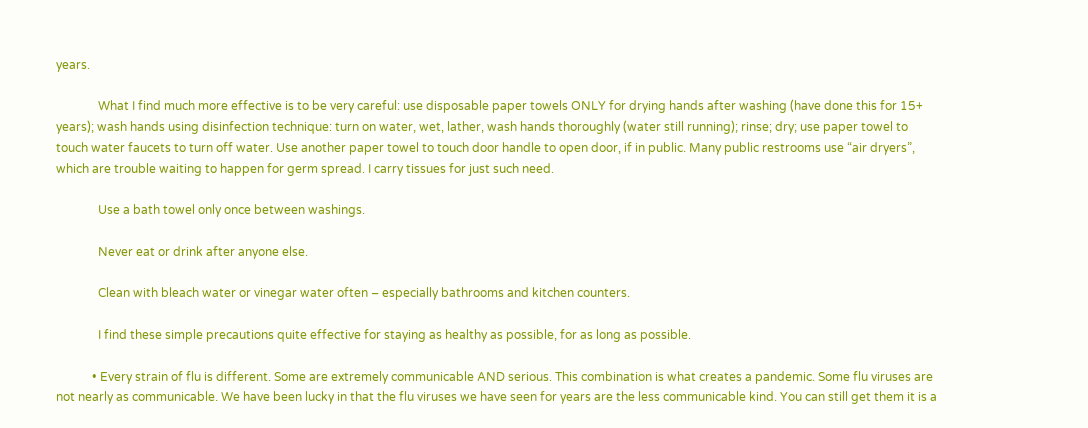years.

              What I find much more effective is to be very careful: use disposable paper towels ONLY for drying hands after washing (have done this for 15+ years); wash hands using disinfection technique: turn on water, wet, lather, wash hands thoroughly (water still running); rinse; dry; use paper towel to touch water faucets to turn off water. Use another paper towel to touch door handle to open door, if in public. Many public restrooms use “air dryers”, which are trouble waiting to happen for germ spread. I carry tissues for just such need.

              Use a bath towel only once between washings.

              Never eat or drink after anyone else.

              Clean with bleach water or vinegar water often – especially bathrooms and kitchen counters.

              I find these simple precautions quite effective for staying as healthy as possible, for as long as possible.

            • Every strain of flu is different. Some are extremely communicable AND serious. This combination is what creates a pandemic. Some flu viruses are not nearly as communicable. We have been lucky in that the flu viruses we have seen for years are the less communicable kind. You can still get them it is a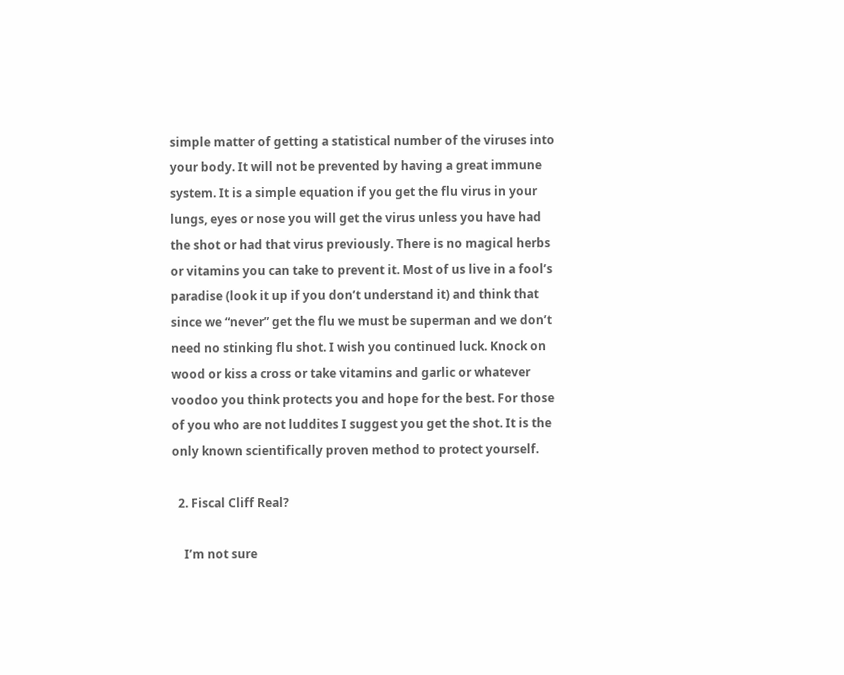simple matter of getting a statistical number of the viruses into your body. It will not be prevented by having a great immune system. It is a simple equation if you get the flu virus in your lungs, eyes or nose you will get the virus unless you have had the shot or had that virus previously. There is no magical herbs or vitamins you can take to prevent it. Most of us live in a fool’s paradise (look it up if you don’t understand it) and think that since we “never” get the flu we must be superman and we don’t need no stinking flu shot. I wish you continued luck. Knock on wood or kiss a cross or take vitamins and garlic or whatever voodoo you think protects you and hope for the best. For those of you who are not luddites I suggest you get the shot. It is the only known scientifically proven method to protect yourself.

  2. Fiscal Cliff Real?

    I’m not sure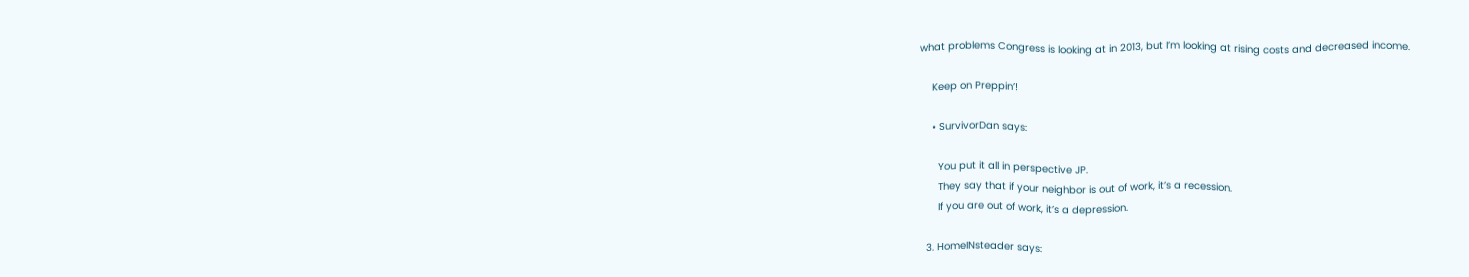what problems Congress is looking at in 2013, but I’m looking at rising costs and decreased income.

    Keep on Preppin’!

    • SurvivorDan says:

      You put it all in perspective JP.
      They say that if your neighbor is out of work, it’s a recession.
      If you are out of work, it’s a depression.

  3. HomeINsteader says: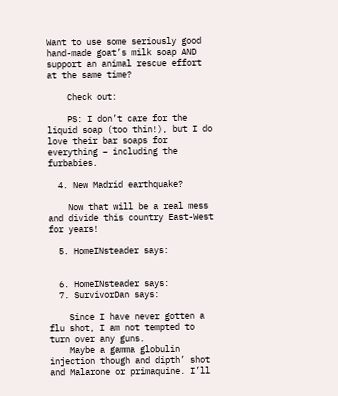Want to use some seriously good hand-made goat’s milk soap AND support an animal rescue effort at the same time?

    Check out:

    PS: I don’t care for the liquid soap (too thin!), but I do love their bar soaps for everything – including the furbabies.

  4. New Madrid earthquake?

    Now that will be a real mess and divide this country East-West for years!

  5. HomeINsteader says:


  6. HomeINsteader says:
  7. SurvivorDan says:

    Since I have never gotten a flu shot, I am not tempted to turn over any guns.
    Maybe a gamma globulin injection though and dipth’ shot and Malarone or primaquine. I’ll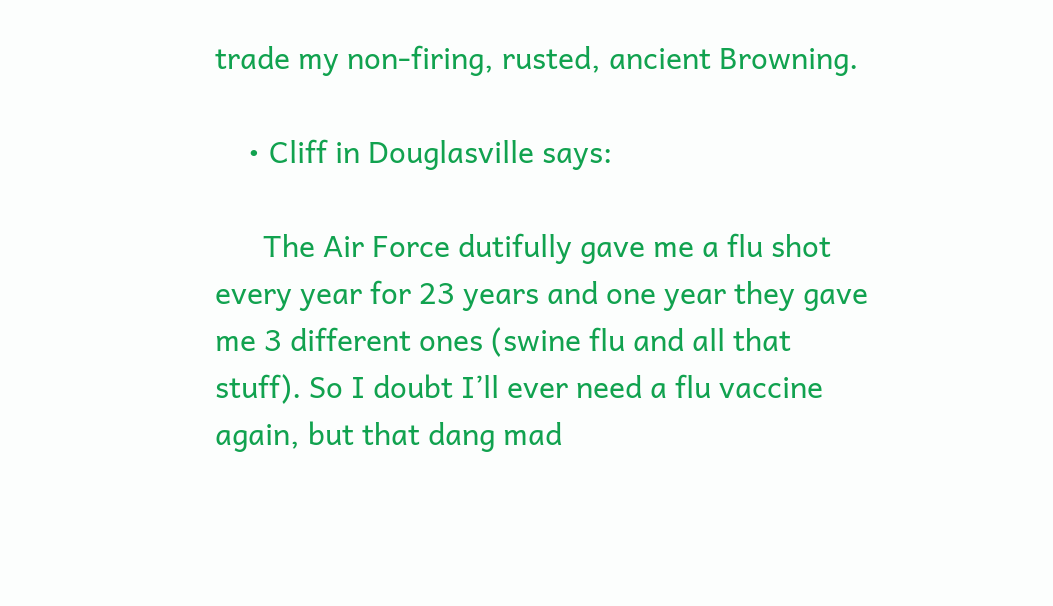trade my non-firing, rusted, ancient Browning.

    • Cliff in Douglasville says:

      The Air Force dutifully gave me a flu shot every year for 23 years and one year they gave me 3 different ones (swine flu and all that stuff). So I doubt I’ll ever need a flu vaccine again, but that dang mad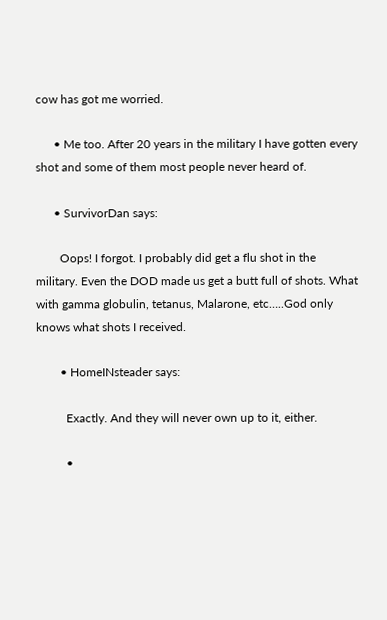cow has got me worried.

      • Me too. After 20 years in the military I have gotten every shot and some of them most people never heard of.

      • SurvivorDan says:

        Oops! I forgot. I probably did get a flu shot in the military. Even the DOD made us get a butt full of shots. What with gamma globulin, tetanus, Malarone, etc…..God only knows what shots I received.

        • HomeINsteader says:

          Exactly. And they will never own up to it, either.

          •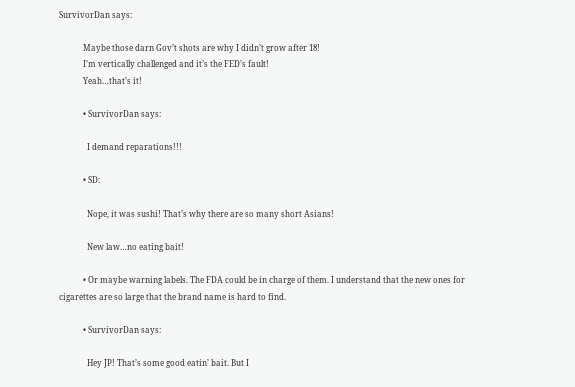SurvivorDan says:

            Maybe those darn Gov’t shots are why I didn’t grow after 18!
            I’m vertically challenged and it’s the FED’s fault!
            Yeah…that’s it!

            • SurvivorDan says:

              I demand reparations!!!

            • SD:

              Nope, it was sushi! That’s why there are so many short Asians!

              New law…no eating bait!

            • Or maybe warning labels. The FDA could be in charge of them. I understand that the new ones for cigarettes are so large that the brand name is hard to find.

            • SurvivorDan says:

              Hey JP! That’s some good eatin’ bait. But I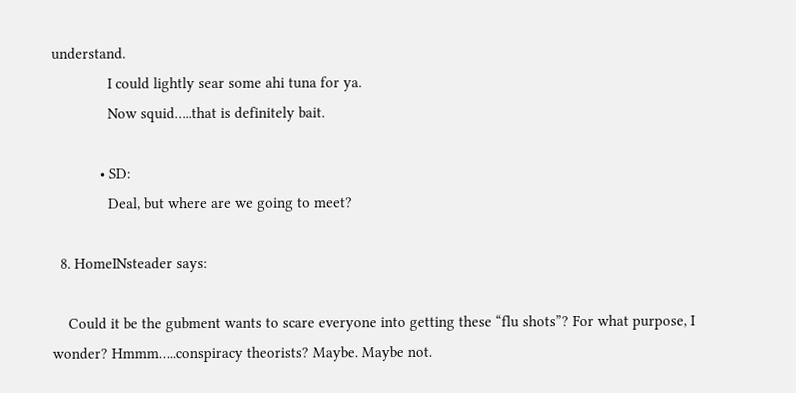understand.
              I could lightly sear some ahi tuna for ya.
              Now squid…..that is definitely bait.

            • SD:
              Deal, but where are we going to meet?

  8. HomeINsteader says:

    Could it be the gubment wants to scare everyone into getting these “flu shots”? For what purpose, I wonder? Hmmm…..conspiracy theorists? Maybe. Maybe not.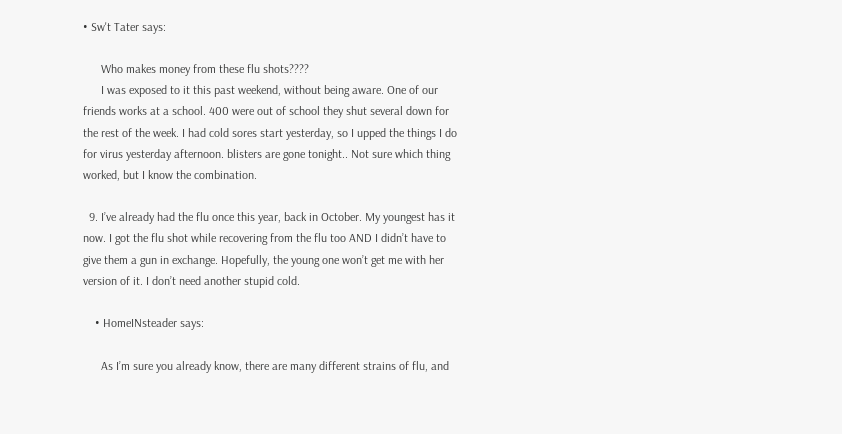• Sw't Tater says:

      Who makes money from these flu shots????
      I was exposed to it this past weekend, without being aware. One of our friends works at a school. 400 were out of school they shut several down for the rest of the week. I had cold sores start yesterday, so I upped the things I do for virus yesterday afternoon. blisters are gone tonight.. Not sure which thing worked, but I know the combination.

  9. I’ve already had the flu once this year, back in October. My youngest has it now. I got the flu shot while recovering from the flu too AND I didn’t have to give them a gun in exchange. Hopefully, the young one won’t get me with her version of it. I don’t need another stupid cold.

    • HomeINsteader says:

      As I’m sure you already know, there are many different strains of flu, and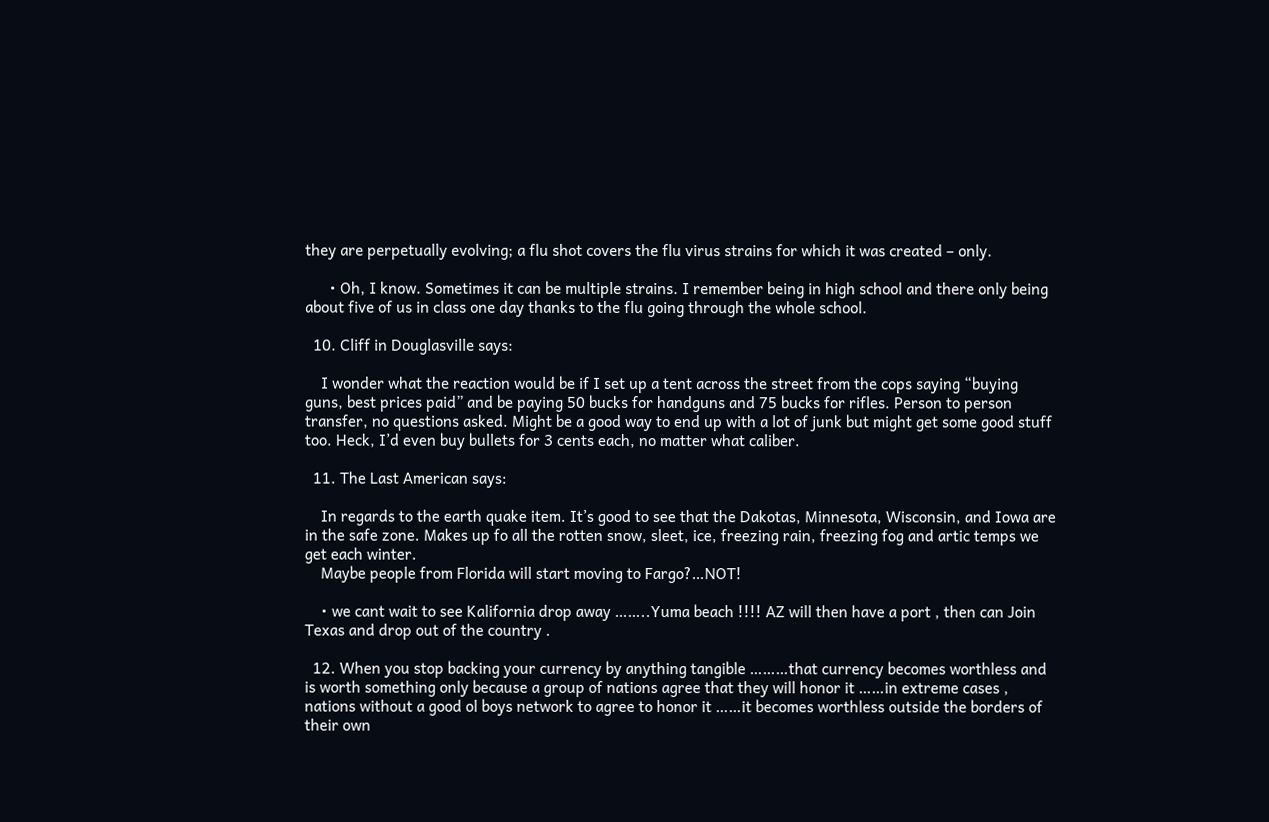they are perpetually evolving; a flu shot covers the flu virus strains for which it was created – only.

      • Oh, I know. Sometimes it can be multiple strains. I remember being in high school and there only being about five of us in class one day thanks to the flu going through the whole school.

  10. Cliff in Douglasville says:

    I wonder what the reaction would be if I set up a tent across the street from the cops saying “buying guns, best prices paid” and be paying 50 bucks for handguns and 75 bucks for rifles. Person to person transfer, no questions asked. Might be a good way to end up with a lot of junk but might get some good stuff too. Heck, I’d even buy bullets for 3 cents each, no matter what caliber.

  11. The Last American says:

    In regards to the earth quake item. It’s good to see that the Dakotas, Minnesota, Wisconsin, and Iowa are in the safe zone. Makes up fo all the rotten snow, sleet, ice, freezing rain, freezing fog and artic temps we get each winter.
    Maybe people from Florida will start moving to Fargo?…NOT!

    • we cant wait to see Kalifornia drop away ……..Yuma beach !!!! AZ will then have a port , then can Join Texas and drop out of the country .

  12. When you stop backing your currency by anything tangible ………that currency becomes worthless and is worth something only because a group of nations agree that they will honor it ……in extreme cases , nations without a good ol boys network to agree to honor it ……it becomes worthless outside the borders of their own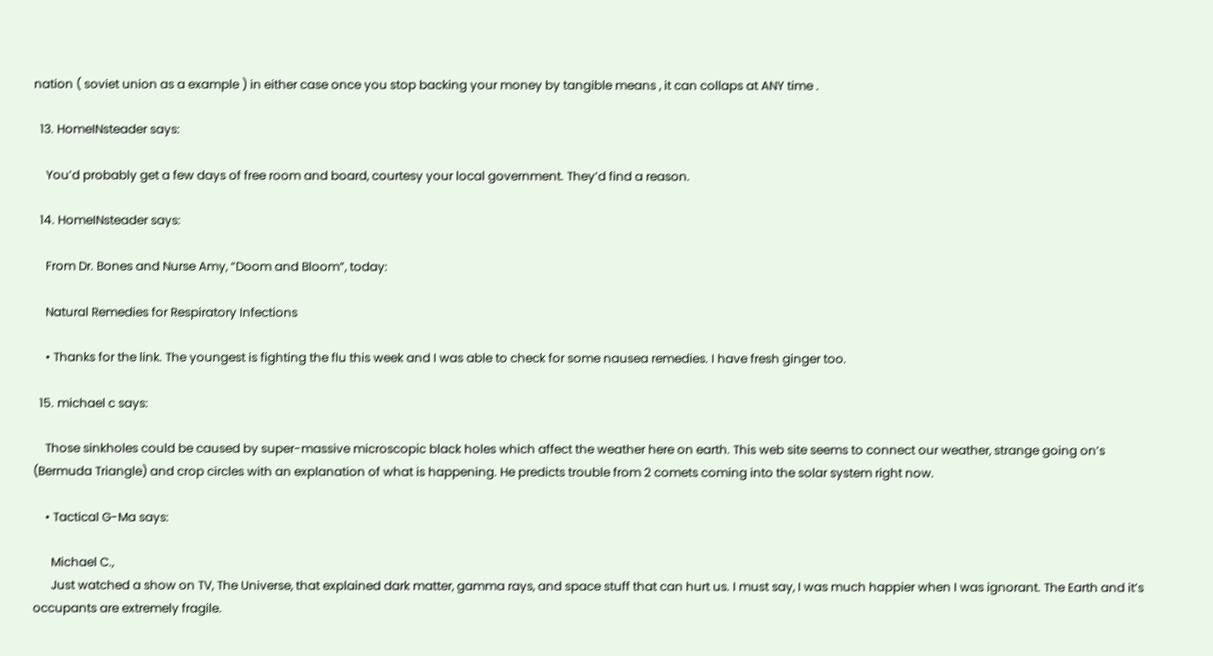nation ( soviet union as a example ) in either case once you stop backing your money by tangible means , it can collaps at ANY time .

  13. HomeINsteader says:

    You’d probably get a few days of free room and board, courtesy your local government. They’d find a reason.

  14. HomeINsteader says:

    From Dr. Bones and Nurse Amy, “Doom and Bloom”, today:

    Natural Remedies for Respiratory Infections

    • Thanks for the link. The youngest is fighting the flu this week and I was able to check for some nausea remedies. I have fresh ginger too.

  15. michael c says:

    Those sinkholes could be caused by super-massive microscopic black holes which affect the weather here on earth. This web site seems to connect our weather, strange going on’s (Bermuda Triangle) and crop circles with an explanation of what is happening. He predicts trouble from 2 comets coming into the solar system right now.

    • Tactical G-Ma says:

      Michael C.,
      Just watched a show on TV, The Universe, that explained dark matter, gamma rays, and space stuff that can hurt us. I must say, I was much happier when I was ignorant. The Earth and it’s occupants are extremely fragile.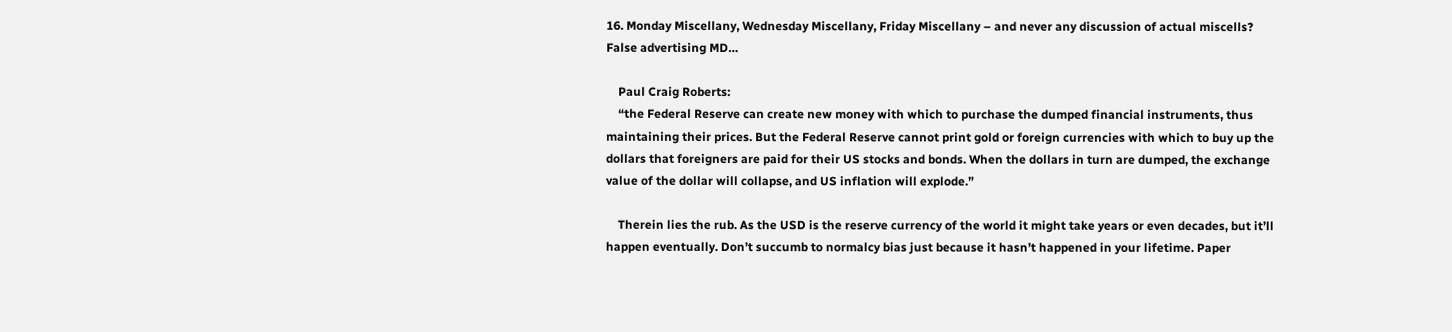16. Monday Miscellany, Wednesday Miscellany, Friday Miscellany – and never any discussion of actual miscells? False advertising MD…

    Paul Craig Roberts:
    “the Federal Reserve can create new money with which to purchase the dumped financial instruments, thus maintaining their prices. But the Federal Reserve cannot print gold or foreign currencies with which to buy up the dollars that foreigners are paid for their US stocks and bonds. When the dollars in turn are dumped, the exchange value of the dollar will collapse, and US inflation will explode.”

    Therein lies the rub. As the USD is the reserve currency of the world it might take years or even decades, but it’ll happen eventually. Don’t succumb to normalcy bias just because it hasn’t happened in your lifetime. Paper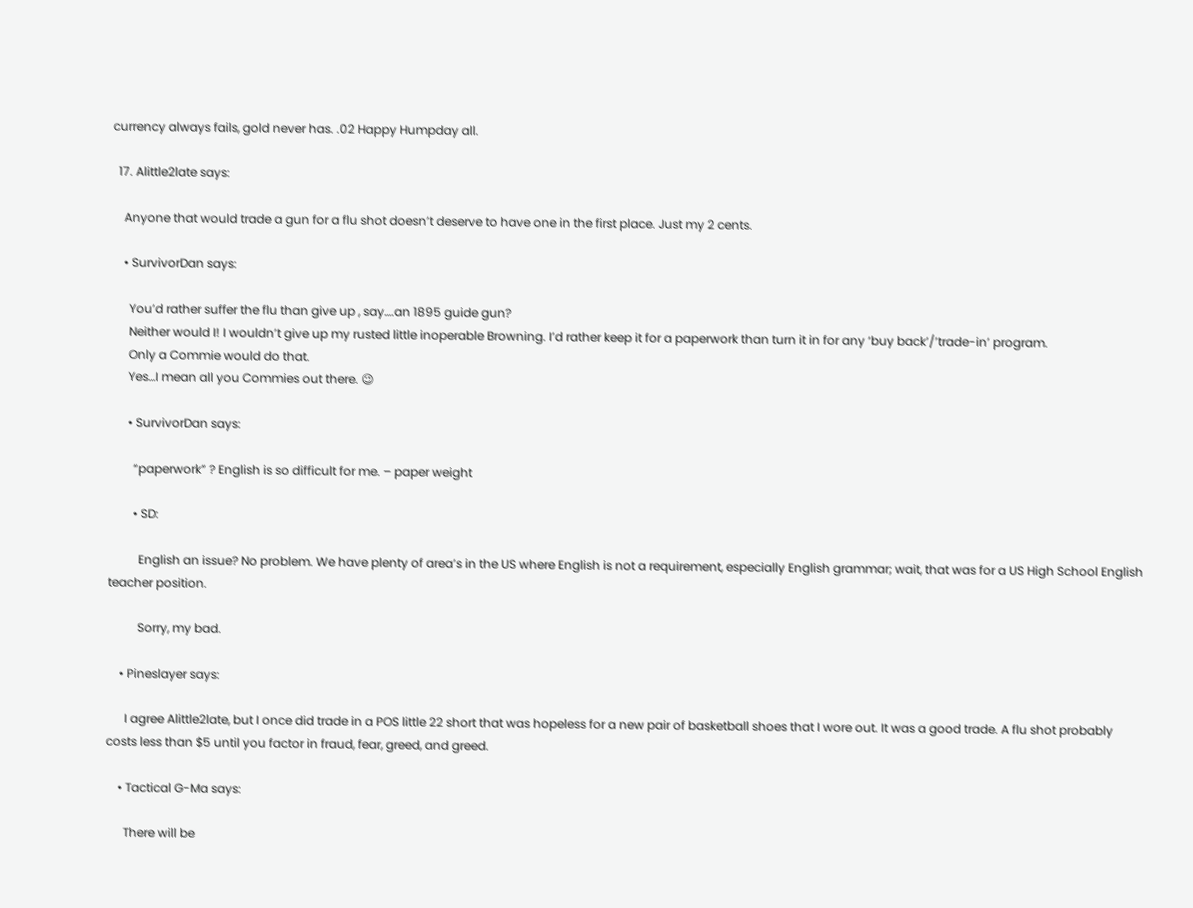currency always fails, gold never has. .02 Happy Humpday all.

  17. Alittle2late says:

    Anyone that would trade a gun for a flu shot doesn’t deserve to have one in the first place. Just my 2 cents.

    • SurvivorDan says:

      You’d rather suffer the flu than give up , say….an 1895 guide gun?
      Neither would I! I wouldn’t give up my rusted little inoperable Browning. I’d rather keep it for a paperwork than turn it in for any ‘buy back’/’trade-in’ program.
      Only a Commie would do that.
      Yes…I mean all you Commies out there. 😉

      • SurvivorDan says:

        “paperwork” ? English is so difficult for me. – paper weight

        • SD:

          English an issue? No problem. We have plenty of area’s in the US where English is not a requirement, especially English grammar; wait, that was for a US High School English teacher position.

          Sorry, my bad.

    • Pineslayer says:

      I agree Alittle2late, but I once did trade in a POS little 22 short that was hopeless for a new pair of basketball shoes that I wore out. It was a good trade. A flu shot probably costs less than $5 until you factor in fraud, fear, greed, and greed.

    • Tactical G-Ma says:

      There will be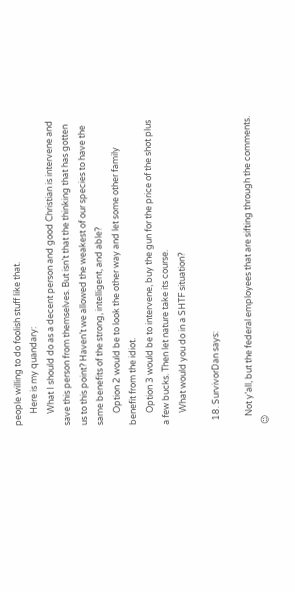people willing to do foolish stuff like that.
      Here is my quandary:
      What I should do as a decent person and good Christian is intervene and save this person from themselves. But isn’t that the thinking that has gotten us to this point? Haven’t we allowed the weakest of our species to have the same benefits of the strong, intelligent, and able?
      Option 2 would be to look the other way and let some other family benefit from the idiot.
      Option 3 would be to intervene, buy the gun for the price of the shot plus a few bucks. Then let nature take its course.
      What would you do in a SHTF situation?

  18. SurvivorDan says:

    Not y’all, but the federal employees that are sifting through the comments. 😉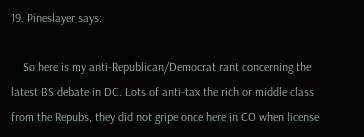19. Pineslayer says:

    So here is my anti-Republican/Democrat rant concerning the latest BS debate in DC. Lots of anti-tax the rich or middle class from the Repubs, they did not gripe once here in CO when license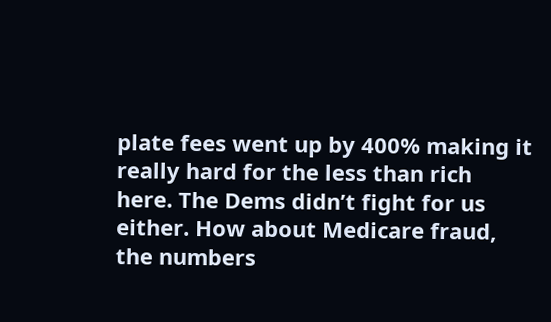plate fees went up by 400% making it really hard for the less than rich here. The Dems didn’t fight for us either. How about Medicare fraud, the numbers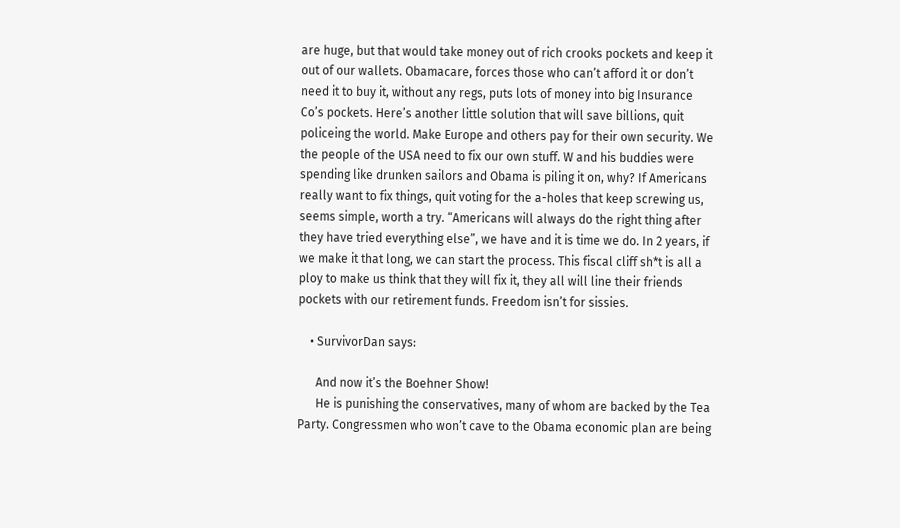are huge, but that would take money out of rich crooks pockets and keep it out of our wallets. Obamacare, forces those who can’t afford it or don’t need it to buy it, without any regs, puts lots of money into big Insurance Co’s pockets. Here’s another little solution that will save billions, quit policeing the world. Make Europe and others pay for their own security. We the people of the USA need to fix our own stuff. W and his buddies were spending like drunken sailors and Obama is piling it on, why? If Americans really want to fix things, quit voting for the a-holes that keep screwing us, seems simple, worth a try. “Americans will always do the right thing after they have tried everything else”, we have and it is time we do. In 2 years, if we make it that long, we can start the process. This fiscal cliff sh*t is all a ploy to make us think that they will fix it, they all will line their friends pockets with our retirement funds. Freedom isn’t for sissies.

    • SurvivorDan says:

      And now it’s the Boehner Show!
      He is punishing the conservatives, many of whom are backed by the Tea Party. Congressmen who won’t cave to the Obama economic plan are being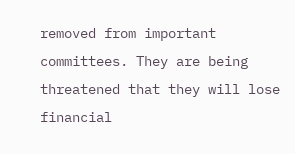removed from important committees. They are being threatened that they will lose financial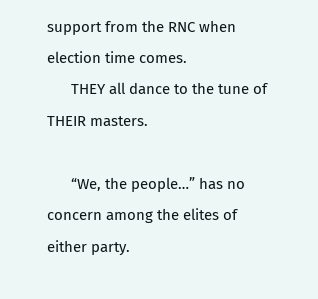support from the RNC when election time comes.
      THEY all dance to the tune of THEIR masters.

      “We, the people…” has no concern among the elites of either party.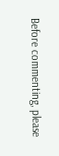Before commenting, please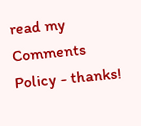read my Comments Policy - thanks!